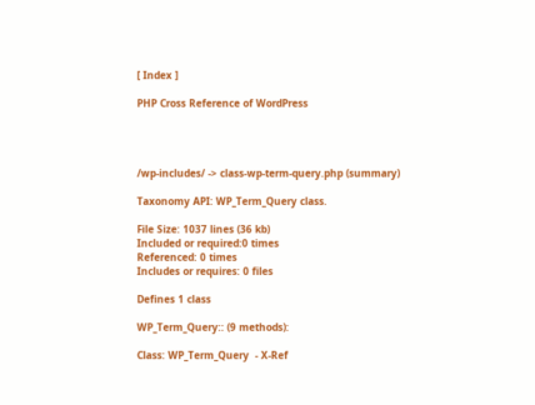[ Index ]

PHP Cross Reference of WordPress




/wp-includes/ -> class-wp-term-query.php (summary)

Taxonomy API: WP_Term_Query class.

File Size: 1037 lines (36 kb)
Included or required:0 times
Referenced: 0 times
Includes or requires: 0 files

Defines 1 class

WP_Term_Query:: (9 methods):

Class: WP_Term_Query  - X-Ref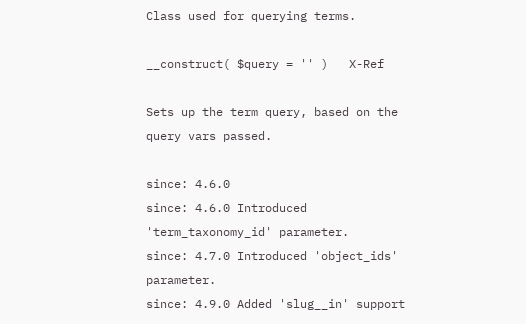Class used for querying terms.

__construct( $query = '' )   X-Ref

Sets up the term query, based on the query vars passed.

since: 4.6.0
since: 4.6.0 Introduced 'term_taxonomy_id' parameter.
since: 4.7.0 Introduced 'object_ids' parameter.
since: 4.9.0 Added 'slug__in' support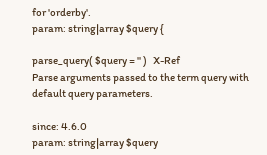for 'orderby'.
param: string|array $query {

parse_query( $query = '' )   X-Ref
Parse arguments passed to the term query with default query parameters.

since: 4.6.0
param: string|array $query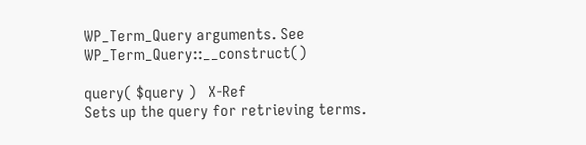WP_Term_Query arguments. See WP_Term_Query::__construct()

query( $query )   X-Ref
Sets up the query for retrieving terms.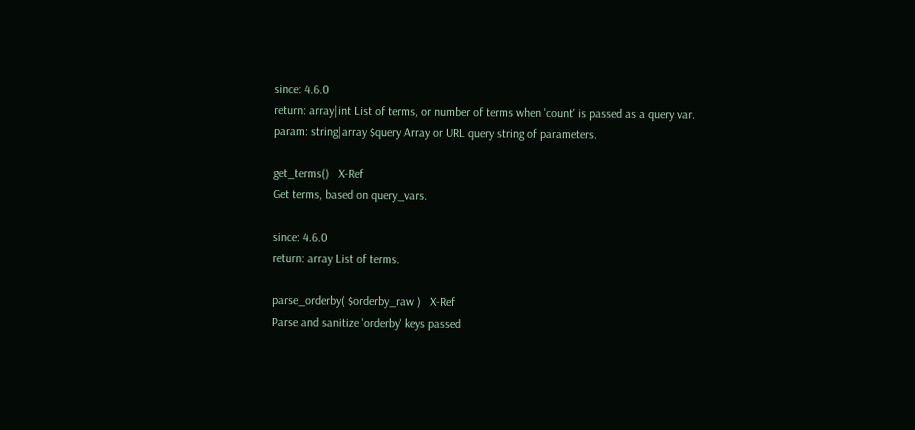since: 4.6.0
return: array|int List of terms, or number of terms when 'count' is passed as a query var.
param: string|array $query Array or URL query string of parameters.

get_terms()   X-Ref
Get terms, based on query_vars.

since: 4.6.0
return: array List of terms.

parse_orderby( $orderby_raw )   X-Ref
Parse and sanitize 'orderby' keys passed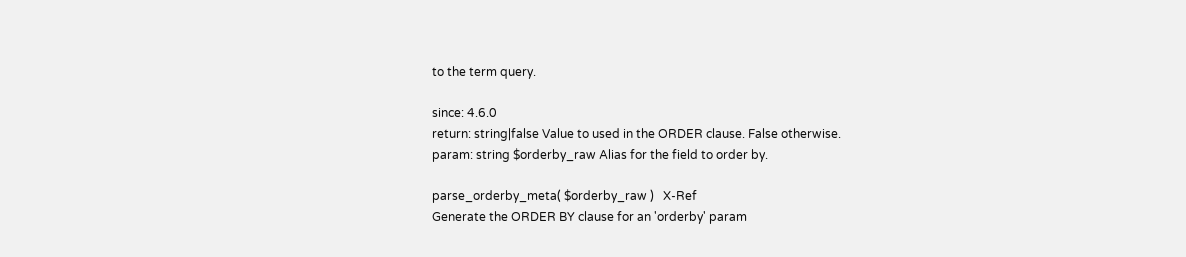to the term query.

since: 4.6.0
return: string|false Value to used in the ORDER clause. False otherwise.
param: string $orderby_raw Alias for the field to order by.

parse_orderby_meta( $orderby_raw )   X-Ref
Generate the ORDER BY clause for an 'orderby' param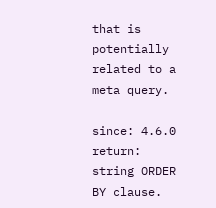that is potentially related to a meta query.

since: 4.6.0
return: string ORDER BY clause.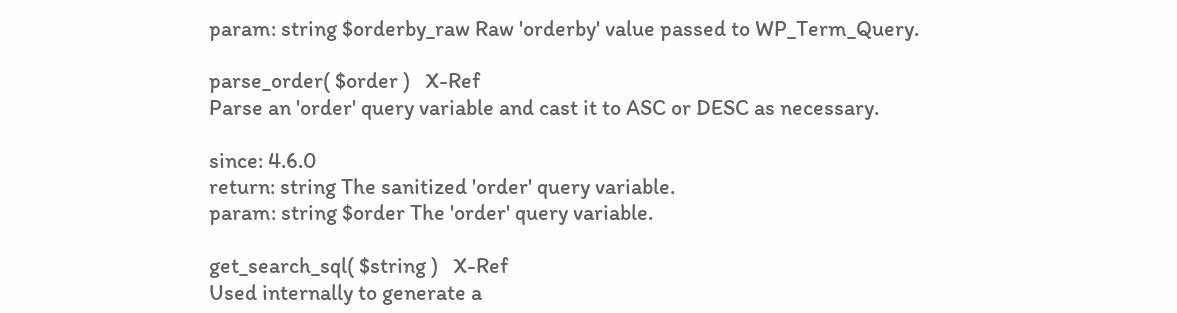param: string $orderby_raw Raw 'orderby' value passed to WP_Term_Query.

parse_order( $order )   X-Ref
Parse an 'order' query variable and cast it to ASC or DESC as necessary.

since: 4.6.0
return: string The sanitized 'order' query variable.
param: string $order The 'order' query variable.

get_search_sql( $string )   X-Ref
Used internally to generate a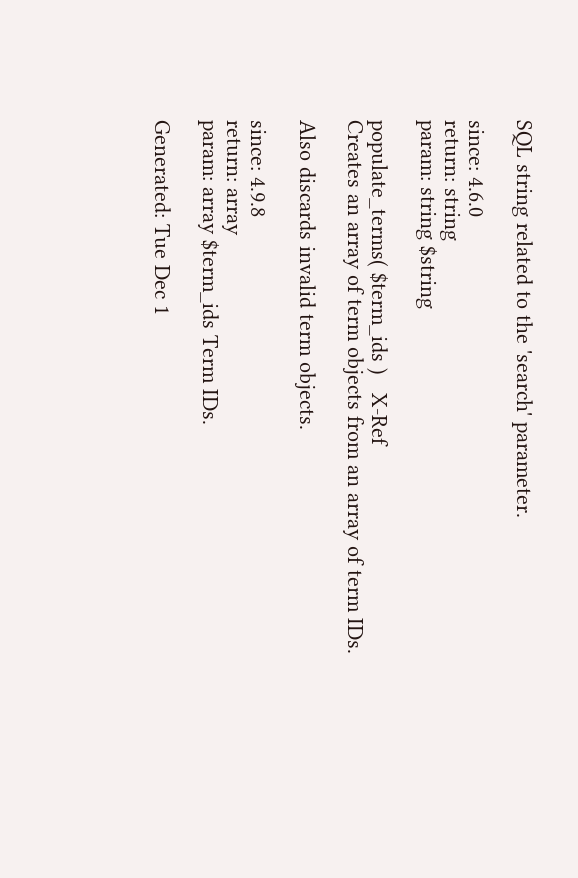SQL string related to the 'search' parameter.

since: 4.6.0
return: string
param: string $string

populate_terms( $term_ids )   X-Ref
Creates an array of term objects from an array of term IDs.

Also discards invalid term objects.

since: 4.9.8
return: array
param: array $term_ids Term IDs.

Generated: Tue Dec 1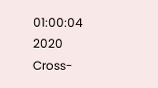01:00:04 2020 Cross-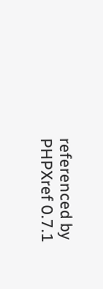referenced by PHPXref 0.7.1